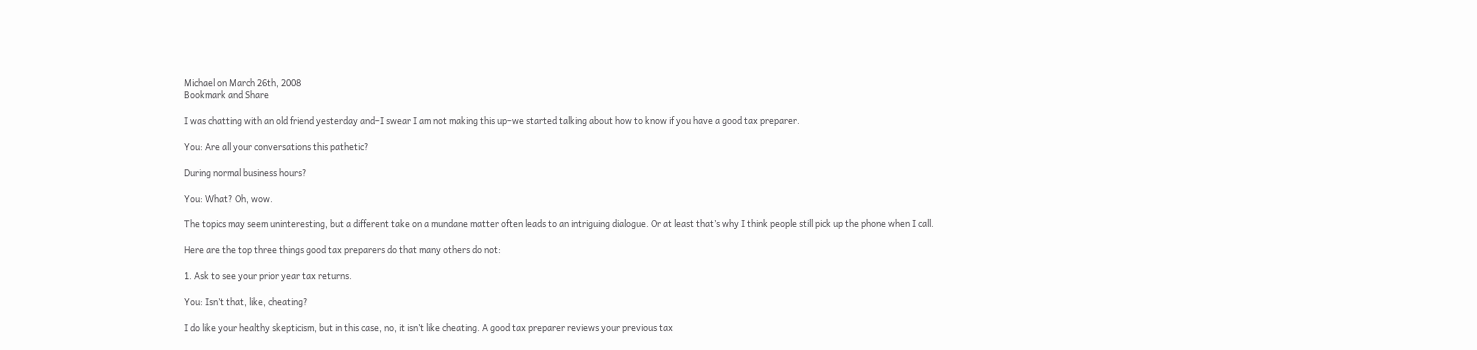Michael on March 26th, 2008
Bookmark and Share

I was chatting with an old friend yesterday and–I swear I am not making this up–we started talking about how to know if you have a good tax preparer.

You: Are all your conversations this pathetic?

During normal business hours?

You: What? Oh, wow.

The topics may seem uninteresting, but a different take on a mundane matter often leads to an intriguing dialogue. Or at least that’s why I think people still pick up the phone when I call.

Here are the top three things good tax preparers do that many others do not:

1. Ask to see your prior year tax returns.

You: Isn’t that, like, cheating?

I do like your healthy skepticism, but in this case, no, it isn’t like cheating. A good tax preparer reviews your previous tax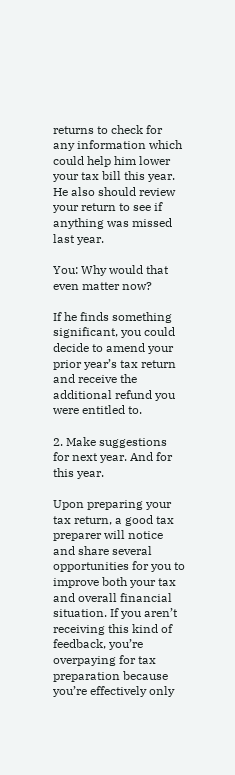returns to check for any information which could help him lower your tax bill this year. He also should review your return to see if anything was missed last year.

You: Why would that even matter now?

If he finds something significant, you could decide to amend your prior year’s tax return and receive the additional refund you were entitled to.

2. Make suggestions for next year. And for this year.

Upon preparing your tax return, a good tax preparer will notice and share several opportunities for you to improve both your tax and overall financial situation. If you aren’t receiving this kind of feedback, you’re overpaying for tax preparation because you’re effectively only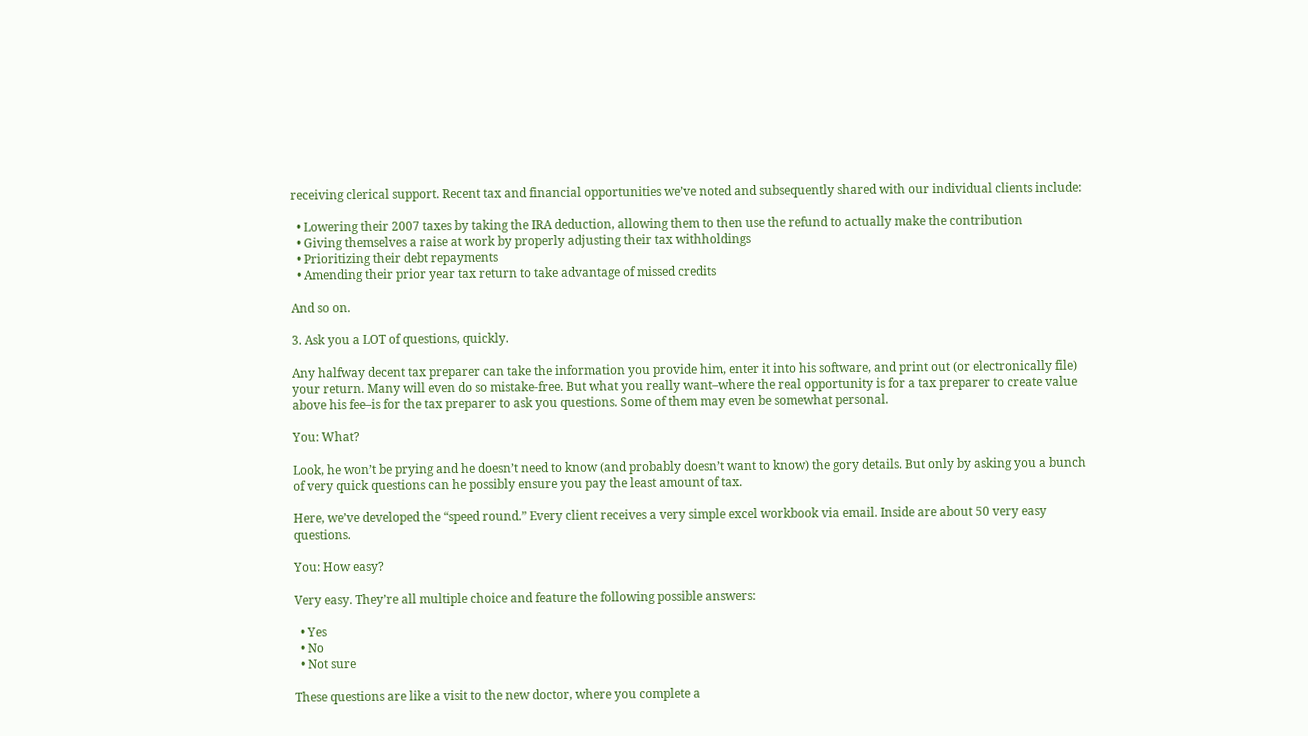receiving clerical support. Recent tax and financial opportunities we’ve noted and subsequently shared with our individual clients include:

  • Lowering their 2007 taxes by taking the IRA deduction, allowing them to then use the refund to actually make the contribution
  • Giving themselves a raise at work by properly adjusting their tax withholdings
  • Prioritizing their debt repayments
  • Amending their prior year tax return to take advantage of missed credits

And so on.

3. Ask you a LOT of questions, quickly.

Any halfway decent tax preparer can take the information you provide him, enter it into his software, and print out (or electronically file) your return. Many will even do so mistake-free. But what you really want–where the real opportunity is for a tax preparer to create value above his fee–is for the tax preparer to ask you questions. Some of them may even be somewhat personal.

You: What?

Look, he won’t be prying and he doesn’t need to know (and probably doesn’t want to know) the gory details. But only by asking you a bunch of very quick questions can he possibly ensure you pay the least amount of tax.

Here, we’ve developed the “speed round.” Every client receives a very simple excel workbook via email. Inside are about 50 very easy questions.

You: How easy?

Very easy. They’re all multiple choice and feature the following possible answers:

  • Yes
  • No
  • Not sure

These questions are like a visit to the new doctor, where you complete a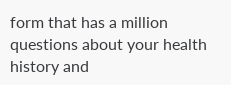form that has a million questions about your health history and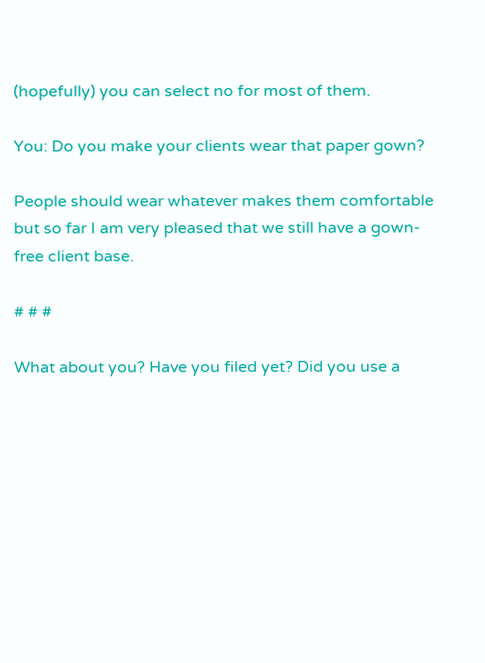(hopefully) you can select no for most of them.

You: Do you make your clients wear that paper gown?

People should wear whatever makes them comfortable but so far I am very pleased that we still have a gown-free client base.

# # #

What about you? Have you filed yet? Did you use a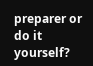preparer or do it yourself?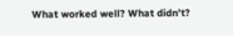What worked well? What didn’t?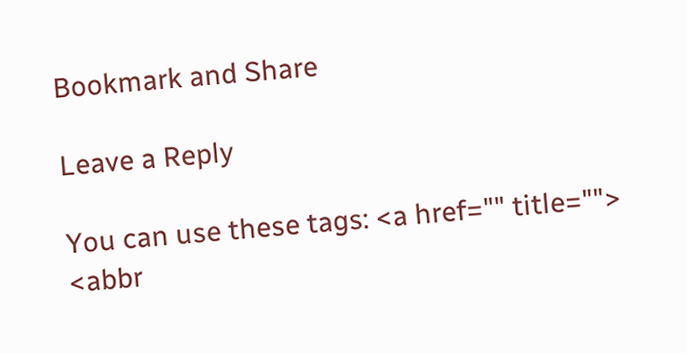Bookmark and Share

Leave a Reply

You can use these tags: <a href="" title=""> <abbr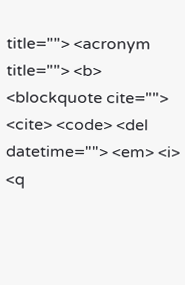title=""> <acronym title=""> <b> <blockquote cite=""> <cite> <code> <del datetime=""> <em> <i> <q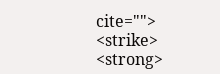cite=""> <strike> <strong>